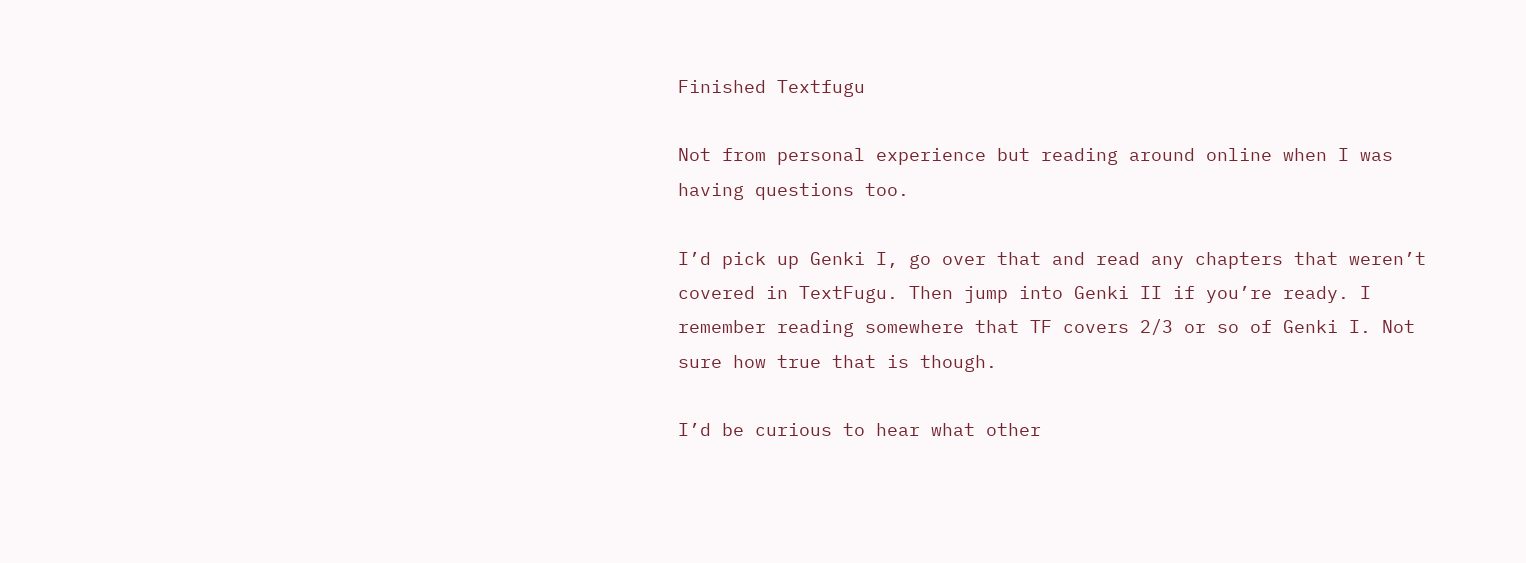Finished Textfugu

Not from personal experience but reading around online when I was having questions too.

I’d pick up Genki I, go over that and read any chapters that weren’t covered in TextFugu. Then jump into Genki II if you’re ready. I remember reading somewhere that TF covers 2/3 or so of Genki I. Not sure how true that is though.

I’d be curious to hear what other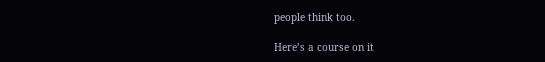people think too.

Here’s a course on it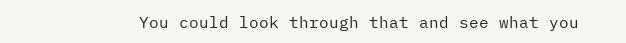You could look through that and see what you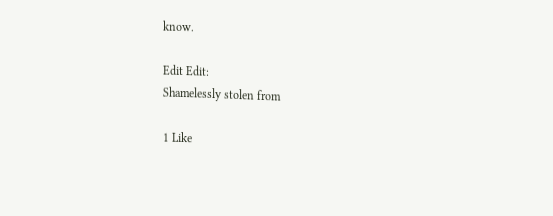know.

Edit Edit:
Shamelessly stolen from

1 Like